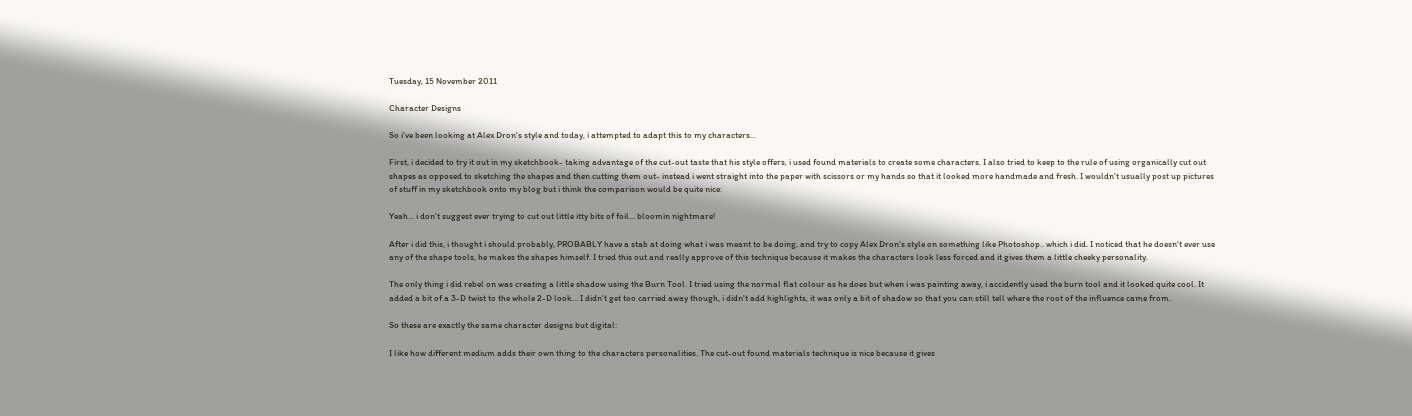Tuesday, 15 November 2011

Character Designs

So i've been looking at Alex Dron's style and today, i attempted to adapt this to my characters...

First, i decided to try it out in my sketchbook- taking advantage of the cut-out taste that his style offers, i used found materials to create some characters. I also tried to keep to the rule of using organically cut out shapes as opposed to sketching the shapes and then cutting them out- instead i went straight into the paper with scissors or my hands so that it looked more handmade and fresh. I wouldn't usually post up pictures of stuff in my sketchbook onto my blog but i think the comparison would be quite nice:

Yeah... i don't suggest ever trying to cut out little itty bits of foil... bloomin nightmare!

After i did this, i thought i should probably, PROBABLY have a stab at doing what i was meant to be doing, and try to copy Alex Dron's style on something like Photoshop.. which i did. I noticed that he doesn't ever use any of the shape tools, he makes the shapes himself. I tried this out and really approve of this technique because it makes the characters look less forced and it gives them a little cheeky personality.

The only thing i did rebel on was creating a little shadow using the Burn Tool. I tried using the normal flat colour as he does but when i was painting away, i accidently used the burn tool and it looked quite cool. It added a bit of a 3-D twist to the whole 2-D look... I didn't get too carried away though, i didn't add highlights, it was only a bit of shadow so that you can still tell where the root of the influence came from.

So these are exactly the same character designs but digital:

I like how different medium adds their own thing to the characters personalities. The cut-out found materials technique is nice because it gives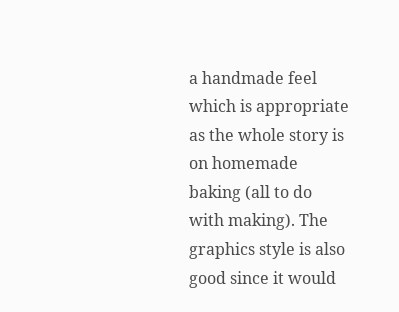a handmade feel which is appropriate as the whole story is on homemade baking (all to do with making). The graphics style is also good since it would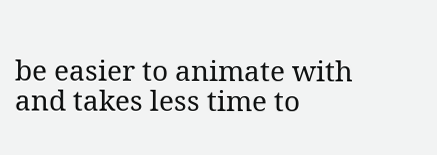be easier to animate with and takes less time to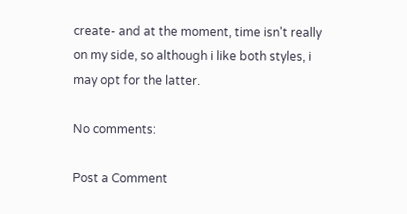create- and at the moment, time isn't really on my side, so although i like both styles, i may opt for the latter.

No comments:

Post a Comment